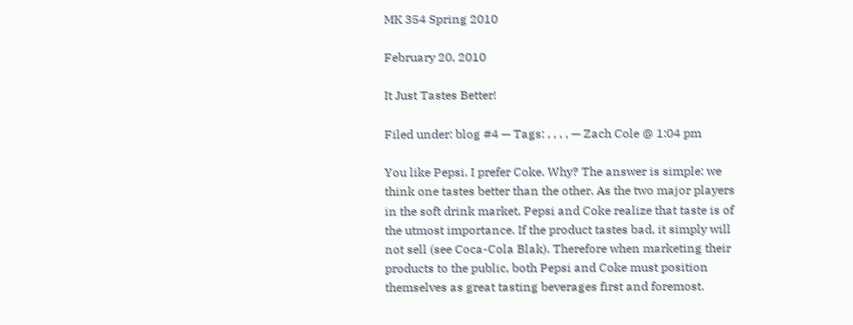MK 354 Spring 2010

February 20, 2010

It Just Tastes Better!

Filed under: blog #4 — Tags: , , , , — Zach Cole @ 1:04 pm

You like Pepsi. I prefer Coke. Why? The answer is simple: we think one tastes better than the other. As the two major players in the soft drink market, Pepsi and Coke realize that taste is of the utmost importance. If the product tastes bad, it simply will not sell (see Coca-Cola Blak). Therefore when marketing their products to the public, both Pepsi and Coke must position themselves as great tasting beverages first and foremost.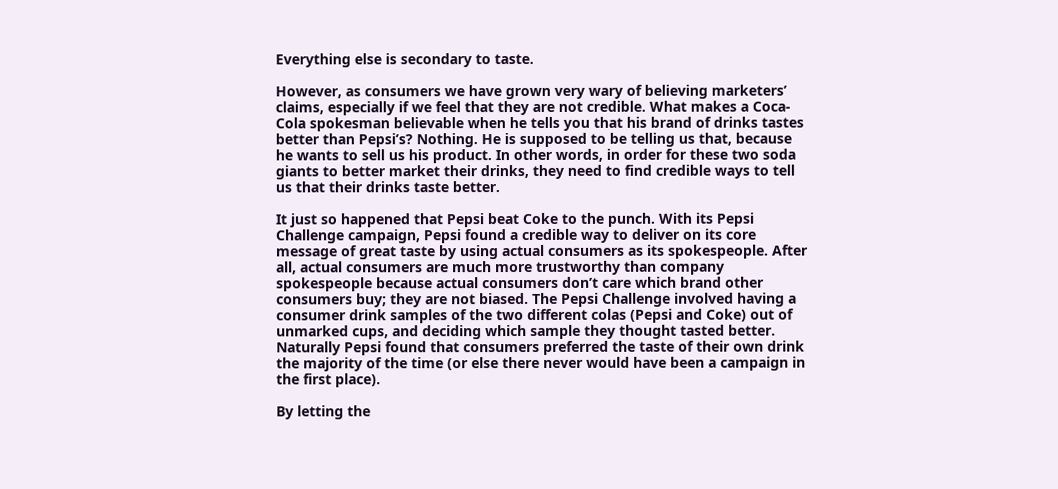Everything else is secondary to taste.

However, as consumers we have grown very wary of believing marketers’ claims, especially if we feel that they are not credible. What makes a Coca-Cola spokesman believable when he tells you that his brand of drinks tastes better than Pepsi’s? Nothing. He is supposed to be telling us that, because he wants to sell us his product. In other words, in order for these two soda giants to better market their drinks, they need to find credible ways to tell us that their drinks taste better.

It just so happened that Pepsi beat Coke to the punch. With its Pepsi Challenge campaign, Pepsi found a credible way to deliver on its core message of great taste by using actual consumers as its spokespeople. After all, actual consumers are much more trustworthy than company spokespeople because actual consumers don’t care which brand other consumers buy; they are not biased. The Pepsi Challenge involved having a consumer drink samples of the two different colas (Pepsi and Coke) out of unmarked cups, and deciding which sample they thought tasted better. Naturally Pepsi found that consumers preferred the taste of their own drink the majority of the time (or else there never would have been a campaign in the first place).

By letting the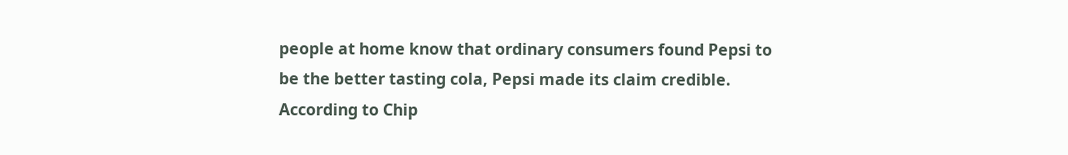people at home know that ordinary consumers found Pepsi to be the better tasting cola, Pepsi made its claim credible. According to Chip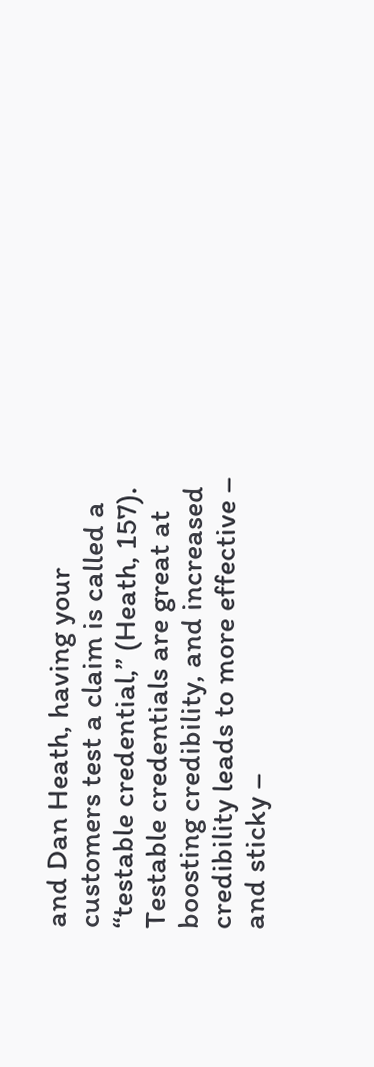and Dan Heath, having your customers test a claim is called a “testable credential,” (Heath, 157). Testable credentials are great at boosting credibility, and increased credibility leads to more effective – and sticky –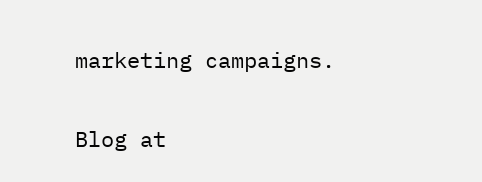marketing campaigns.

Blog at